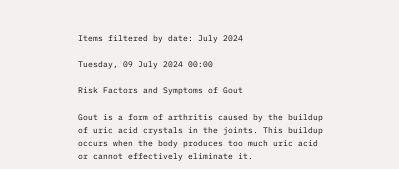Items filtered by date: July 2024

Tuesday, 09 July 2024 00:00

Risk Factors and Symptoms of Gout

Gout is a form of arthritis caused by the buildup of uric acid crystals in the joints. This buildup occurs when the body produces too much uric acid or cannot effectively eliminate it.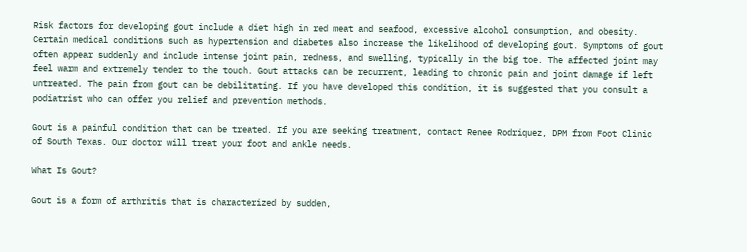Risk factors for developing gout include a diet high in red meat and seafood, excessive alcohol consumption, and obesity. Certain medical conditions such as hypertension and diabetes also increase the likelihood of developing gout. Symptoms of gout often appear suddenly and include intense joint pain, redness, and swelling, typically in the big toe. The affected joint may feel warm and extremely tender to the touch. Gout attacks can be recurrent, leading to chronic pain and joint damage if left untreated. The pain from gout can be debilitating. If you have developed this condition, it is suggested that you consult a podiatrist who can offer you relief and prevention methods.

Gout is a painful condition that can be treated. If you are seeking treatment, contact Renee Rodriquez, DPM from Foot Clinic of South Texas. Our doctor will treat your foot and ankle needs.

What Is Gout?

Gout is a form of arthritis that is characterized by sudden,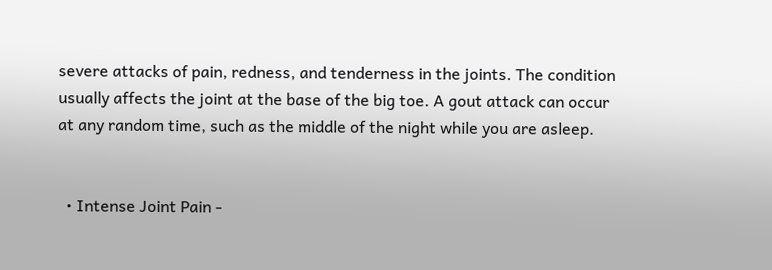severe attacks of pain, redness, and tenderness in the joints. The condition usually affects the joint at the base of the big toe. A gout attack can occur at any random time, such as the middle of the night while you are asleep.


  • Intense Joint Pain -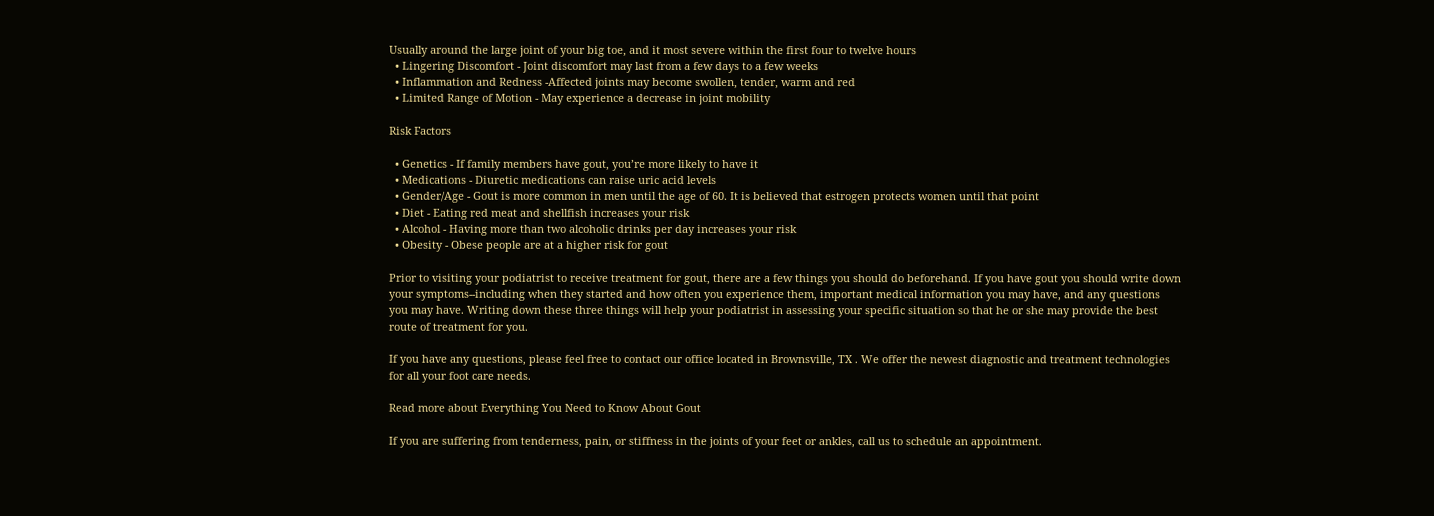Usually around the large joint of your big toe, and it most severe within the first four to twelve hours
  • Lingering Discomfort - Joint discomfort may last from a few days to a few weeks
  • Inflammation and Redness -Affected joints may become swollen, tender, warm and red
  • Limited Range of Motion - May experience a decrease in joint mobility

Risk Factors

  • Genetics - If family members have gout, you’re more likely to have it
  • Medications - Diuretic medications can raise uric acid levels
  • Gender/Age - Gout is more common in men until the age of 60. It is believed that estrogen protects women until that point
  • Diet - Eating red meat and shellfish increases your risk
  • Alcohol - Having more than two alcoholic drinks per day increases your risk
  • Obesity - Obese people are at a higher risk for gout

Prior to visiting your podiatrist to receive treatment for gout, there are a few things you should do beforehand. If you have gout you should write down your symptoms--including when they started and how often you experience them, important medical information you may have, and any questions you may have. Writing down these three things will help your podiatrist in assessing your specific situation so that he or she may provide the best route of treatment for you.

If you have any questions, please feel free to contact our office located in Brownsville, TX . We offer the newest diagnostic and treatment technologies for all your foot care needs.

Read more about Everything You Need to Know About Gout

If you are suffering from tenderness, pain, or stiffness in the joints of your feet or ankles, call us to schedule an appointment.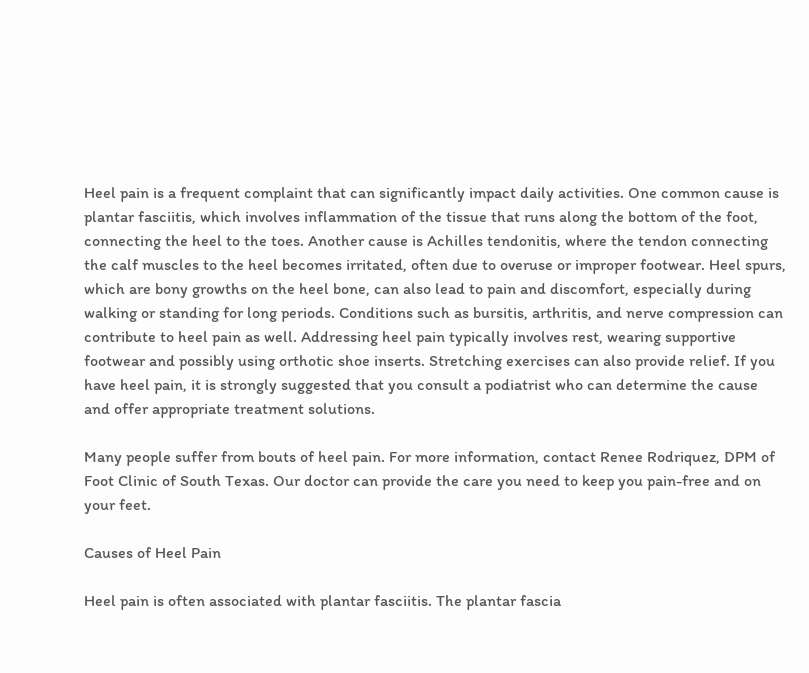Heel pain is a frequent complaint that can significantly impact daily activities. One common cause is plantar fasciitis, which involves inflammation of the tissue that runs along the bottom of the foot, connecting the heel to the toes. Another cause is Achilles tendonitis, where the tendon connecting the calf muscles to the heel becomes irritated, often due to overuse or improper footwear. Heel spurs, which are bony growths on the heel bone, can also lead to pain and discomfort, especially during walking or standing for long periods. Conditions such as bursitis, arthritis, and nerve compression can contribute to heel pain as well. Addressing heel pain typically involves rest, wearing supportive footwear and possibly using orthotic shoe inserts. Stretching exercises can also provide relief. If you have heel pain, it is strongly suggested that you consult a podiatrist who can determine the cause and offer appropriate treatment solutions.

Many people suffer from bouts of heel pain. For more information, contact Renee Rodriquez, DPM of Foot Clinic of South Texas. Our doctor can provide the care you need to keep you pain-free and on your feet.

Causes of Heel Pain

Heel pain is often associated with plantar fasciitis. The plantar fascia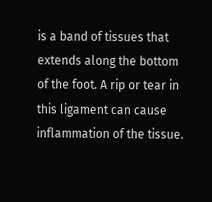is a band of tissues that extends along the bottom of the foot. A rip or tear in this ligament can cause inflammation of the tissue.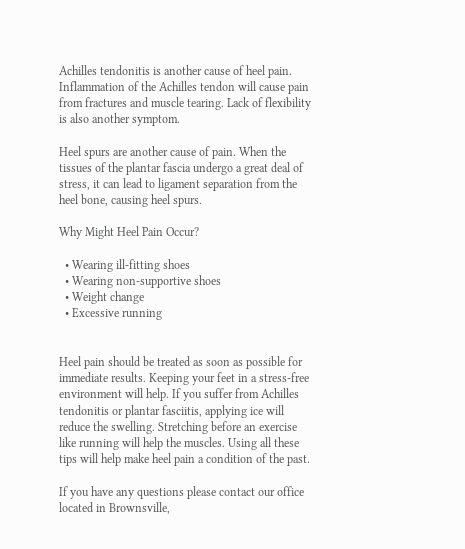Achilles tendonitis is another cause of heel pain. Inflammation of the Achilles tendon will cause pain from fractures and muscle tearing. Lack of flexibility is also another symptom.

Heel spurs are another cause of pain. When the tissues of the plantar fascia undergo a great deal of stress, it can lead to ligament separation from the heel bone, causing heel spurs.

Why Might Heel Pain Occur?

  • Wearing ill-fitting shoes
  • Wearing non-supportive shoes
  • Weight change
  • Excessive running


Heel pain should be treated as soon as possible for immediate results. Keeping your feet in a stress-free environment will help. If you suffer from Achilles tendonitis or plantar fasciitis, applying ice will reduce the swelling. Stretching before an exercise like running will help the muscles. Using all these tips will help make heel pain a condition of the past.

If you have any questions please contact our office located in Brownsville,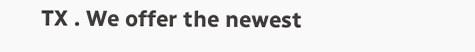TX . We offer the newest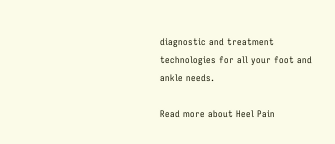diagnostic and treatment technologies for all your foot and ankle needs.

Read more about Heel Pain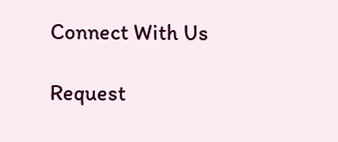Connect With Us

Request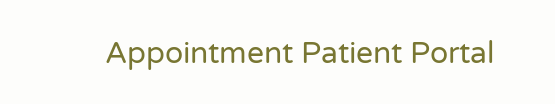Appointment Patient Portal